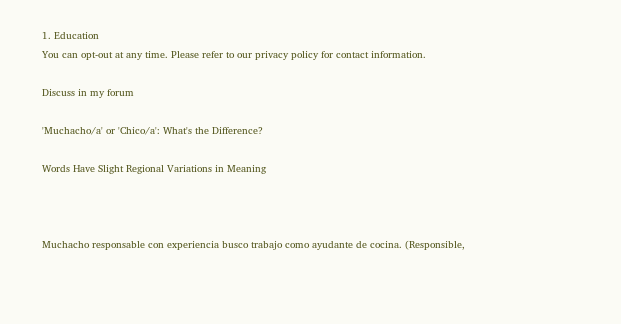1. Education
You can opt-out at any time. Please refer to our privacy policy for contact information.

Discuss in my forum

'Muchacho/a' or 'Chico/a': What's the Difference?

Words Have Slight Regional Variations in Meaning



Muchacho responsable con experiencia busco trabajo como ayudante de cocina. (Responsible,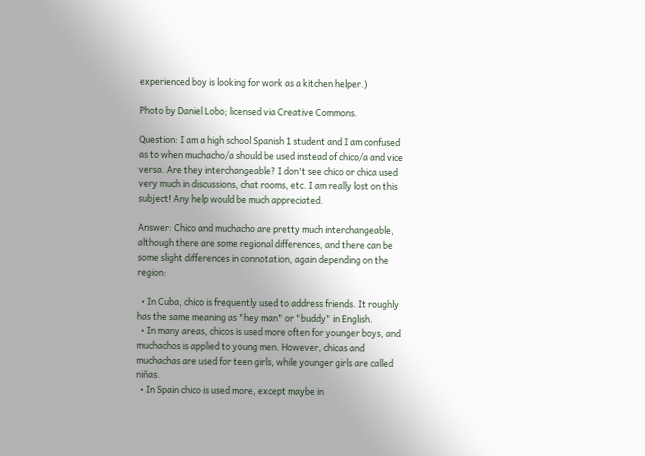experienced boy is looking for work as a kitchen helper.)

Photo by Daniel Lobo; licensed via Creative Commons.

Question: I am a high school Spanish 1 student and I am confused as to when muchacho/a should be used instead of chico/a and vice versa. Are they interchangeable? I don't see chico or chica used very much in discussions, chat rooms, etc. I am really lost on this subject! Any help would be much appreciated.

Answer: Chico and muchacho are pretty much interchangeable, although there are some regional differences, and there can be some slight differences in connotation, again depending on the region:

  • In Cuba, chico is frequently used to address friends. It roughly has the same meaning as "hey man" or "buddy" in English.
  • In many areas, chicos is used more often for younger boys, and muchachos is applied to young men. However, chicas and muchachas are used for teen girls, while younger girls are called niñas.
  • In Spain chico is used more, except maybe in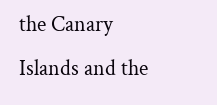the Canary Islands and the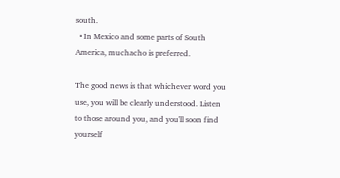south.
  • In Mexico and some parts of South America, muchacho is preferred.

The good news is that whichever word you use, you will be clearly understood. Listen to those around you, and you'll soon find yourself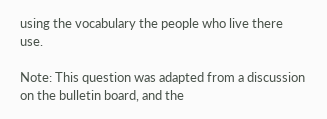using the vocabulary the people who live there use.

Note: This question was adapted from a discussion on the bulletin board, and the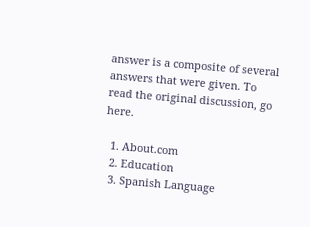answer is a composite of several answers that were given. To read the original discussion, go here.

  1. About.com
  2. Education
  3. Spanish Language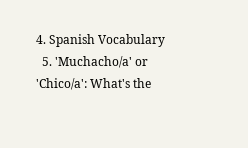4. Spanish Vocabulary
  5. 'Muchacho/a' or 'Chico/a': What's the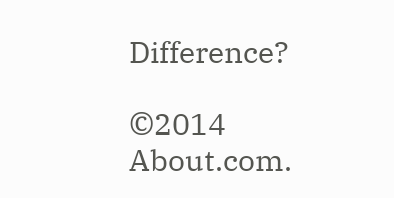Difference?

©2014 About.com.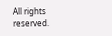All rights reserved.